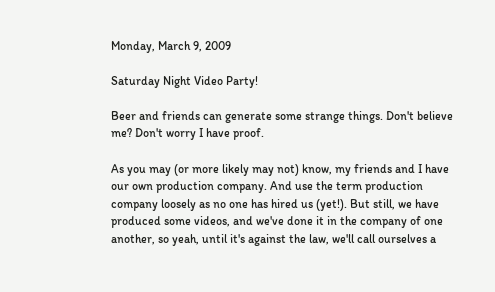Monday, March 9, 2009

Saturday Night Video Party!

Beer and friends can generate some strange things. Don't believe me? Don't worry I have proof.

As you may (or more likely may not) know, my friends and I have our own production company. And use the term production company loosely as no one has hired us (yet!). But still, we have produced some videos, and we've done it in the company of one another, so yeah, until it's against the law, we'll call ourselves a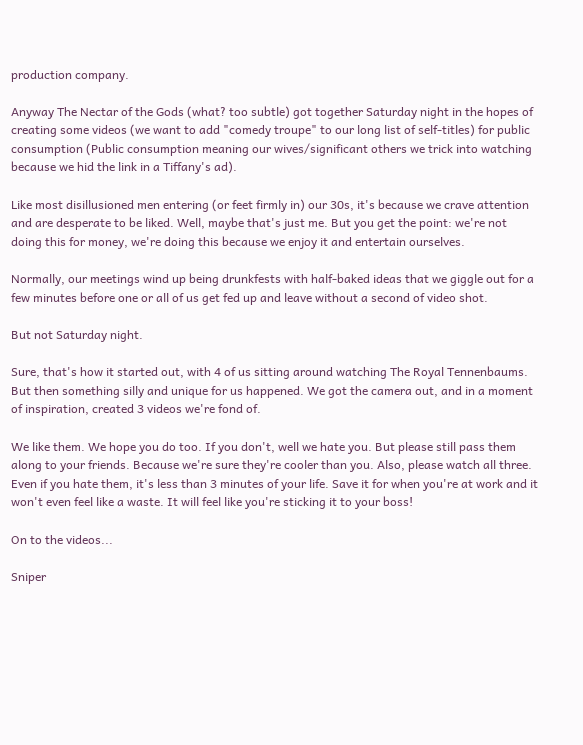production company.

Anyway The Nectar of the Gods (what? too subtle) got together Saturday night in the hopes of creating some videos (we want to add "comedy troupe" to our long list of self-titles) for public consumption (Public consumption meaning our wives/significant others we trick into watching because we hid the link in a Tiffany's ad).

Like most disillusioned men entering (or feet firmly in) our 30s, it's because we crave attention and are desperate to be liked. Well, maybe that's just me. But you get the point: we're not doing this for money, we're doing this because we enjoy it and entertain ourselves.

Normally, our meetings wind up being drunkfests with half-baked ideas that we giggle out for a few minutes before one or all of us get fed up and leave without a second of video shot.

But not Saturday night.

Sure, that's how it started out, with 4 of us sitting around watching The Royal Tennenbaums. But then something silly and unique for us happened. We got the camera out, and in a moment of inspiration, created 3 videos we're fond of.

We like them. We hope you do too. If you don't, well we hate you. But please still pass them along to your friends. Because we're sure they're cooler than you. Also, please watch all three. Even if you hate them, it's less than 3 minutes of your life. Save it for when you're at work and it won't even feel like a waste. It will feel like you're sticking it to your boss!

On to the videos...

Sniper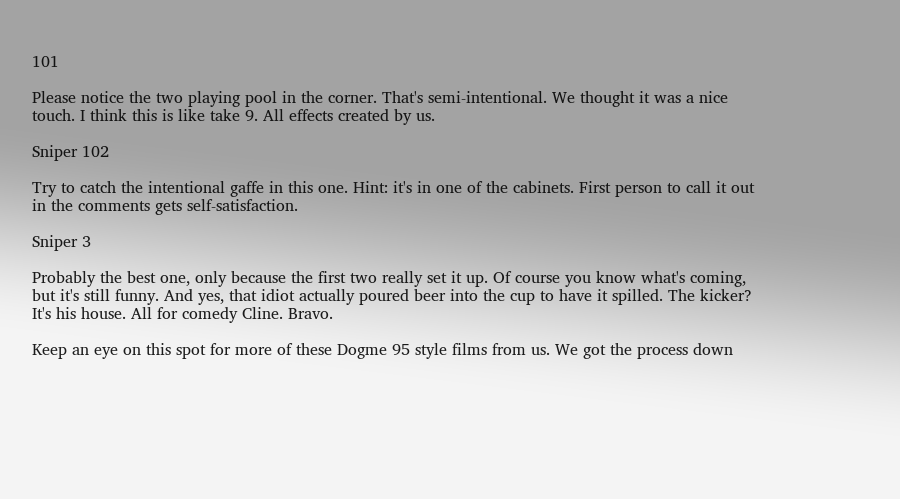101

Please notice the two playing pool in the corner. That's semi-intentional. We thought it was a nice touch. I think this is like take 9. All effects created by us.

Sniper 102

Try to catch the intentional gaffe in this one. Hint: it's in one of the cabinets. First person to call it out in the comments gets self-satisfaction.

Sniper 3

Probably the best one, only because the first two really set it up. Of course you know what's coming, but it's still funny. And yes, that idiot actually poured beer into the cup to have it spilled. The kicker? It's his house. All for comedy Cline. Bravo.

Keep an eye on this spot for more of these Dogme 95 style films from us. We got the process down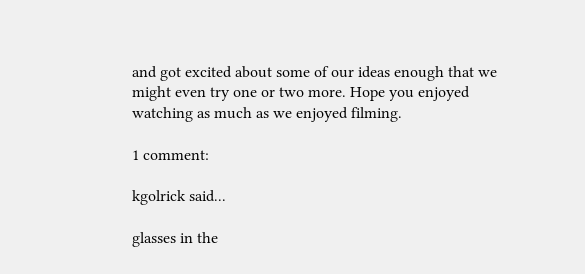and got excited about some of our ideas enough that we might even try one or two more. Hope you enjoyed watching as much as we enjoyed filming.

1 comment:

kgolrick said...

glasses in the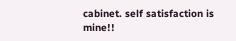cabinet. self satisfaction is mine!!